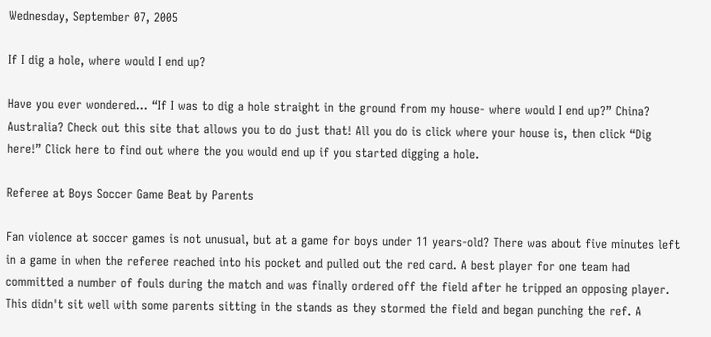Wednesday, September 07, 2005

If I dig a hole, where would I end up?

Have you ever wondered… “If I was to dig a hole straight in the ground from my house- where would I end up?” China? Australia? Check out this site that allows you to do just that! All you do is click where your house is, then click “Dig here!” Click here to find out where the you would end up if you started digging a hole.

Referee at Boys Soccer Game Beat by Parents

Fan violence at soccer games is not unusual, but at a game for boys under 11 years-old? There was about five minutes left in a game in when the referee reached into his pocket and pulled out the red card. A best player for one team had committed a number of fouls during the match and was finally ordered off the field after he tripped an opposing player. This didn't sit well with some parents sitting in the stands as they stormed the field and began punching the ref. A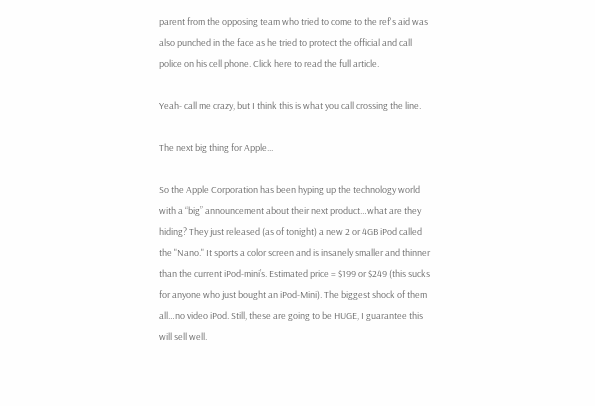parent from the opposing team who tried to come to the ref's aid was also punched in the face as he tried to protect the official and call police on his cell phone. Click here to read the full article.

Yeah- call me crazy, but I think this is what you call crossing the line.

The next big thing for Apple...

So the Apple Corporation has been hyping up the technology world with a “big” announcement about their next product…what are they hiding? They just released (as of tonight) a new 2 or 4GB iPod called the "Nano." It sports a color screen and is insanely smaller and thinner than the current iPod-mini’s. Estimated price = $199 or $249 (this sucks for anyone who just bought an iPod-Mini). The biggest shock of them all…no video iPod. Still, these are going to be HUGE, I guarantee this will sell well.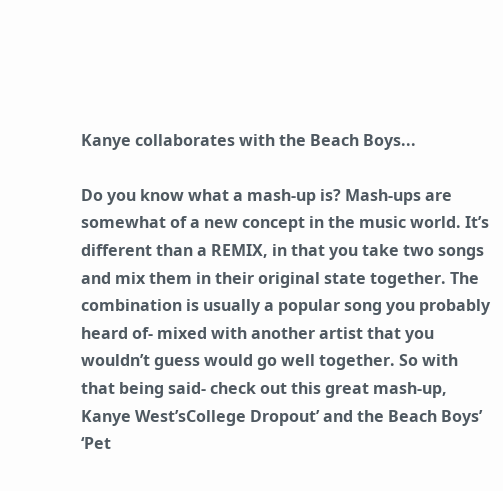Kanye collaborates with the Beach Boys...

Do you know what a mash-up is? Mash-ups are somewhat of a new concept in the music world. It’s different than a REMIX, in that you take two songs and mix them in their original state together. The combination is usually a popular song you probably heard of- mixed with another artist that you wouldn’t guess would go well together. So with that being said- check out this great mash-up, Kanye West’sCollege Dropout’ and the Beach Boys’ ‘Pet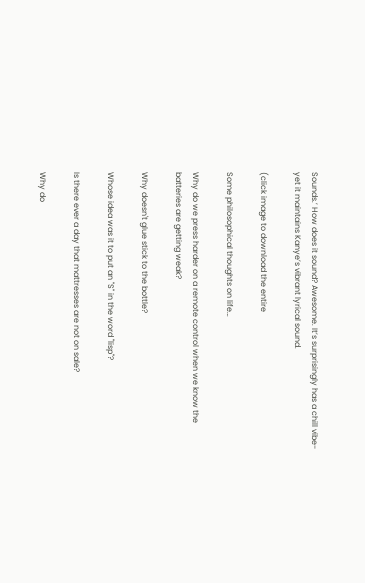Sounds.’ How does it sound? Awesome. It’s surprisingly has a chill vibe- yet it maintains Kanye’s vibrant lyrical sound.

(click image to download the entire

Some philosophical thoughts on life…

Why do we press harder on a remote control when we know the batteries are getting weak?

Why doesn't glue stick to the bottle?

Whose idea was it to put an "S" in the word "lisp"?

Is there ever a day that mattresses are not on sale?

Why do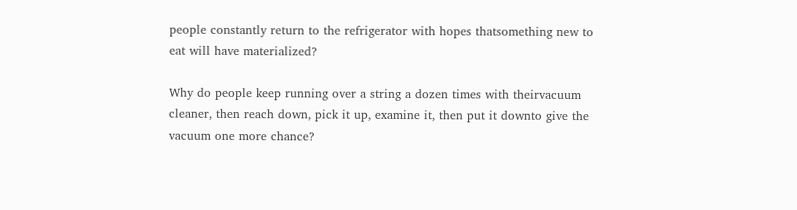people constantly return to the refrigerator with hopes thatsomething new to eat will have materialized?

Why do people keep running over a string a dozen times with theirvacuum cleaner, then reach down, pick it up, examine it, then put it downto give the vacuum one more chance?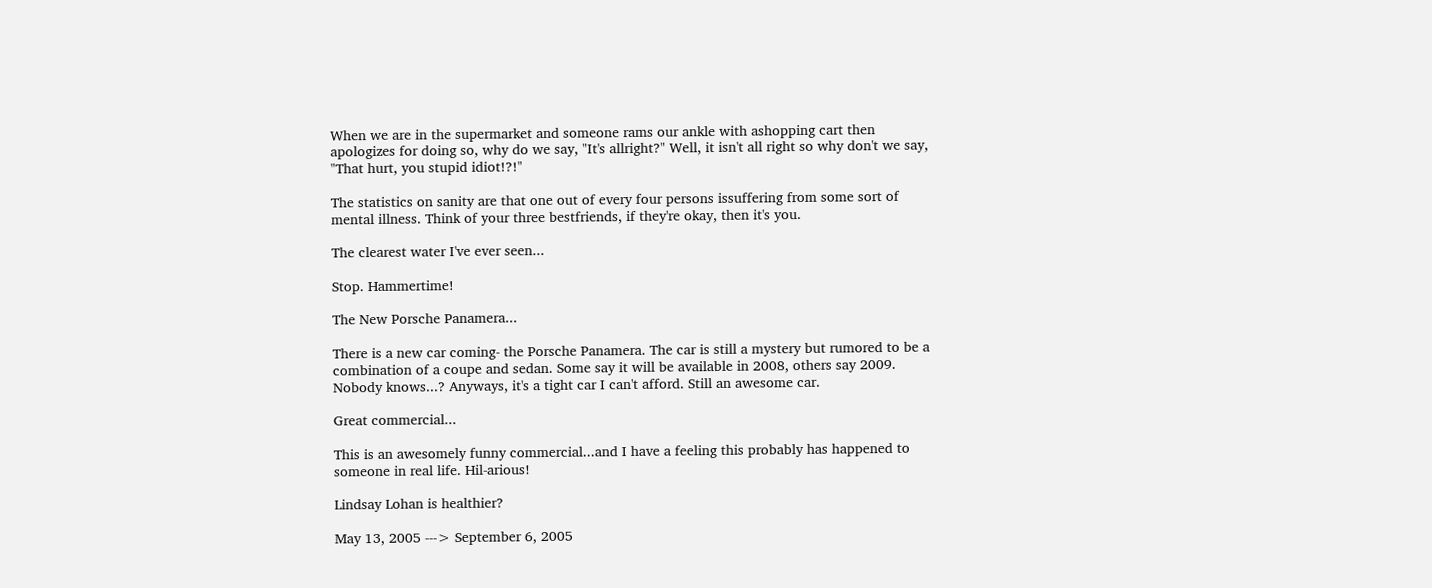When we are in the supermarket and someone rams our ankle with ashopping cart then apologizes for doing so, why do we say, "It's allright?" Well, it isn't all right so why don't we say, "That hurt, you stupid idiot!?!"

The statistics on sanity are that one out of every four persons issuffering from some sort of mental illness. Think of your three bestfriends, if they're okay, then it's you.

The clearest water I've ever seen...

Stop. Hammertime!

The New Porsche Panamera...

There is a new car coming- the Porsche Panamera. The car is still a mystery but rumored to be a combination of a coupe and sedan. Some say it will be available in 2008, others say 2009. Nobody knows...? Anyways, it's a tight car I can't afford. Still an awesome car.

Great commercial...

This is an awesomely funny commercial...and I have a feeling this probably has happened to someone in real life. Hil-arious!

Lindsay Lohan is healthier?

May 13, 2005 ---> September 6, 2005